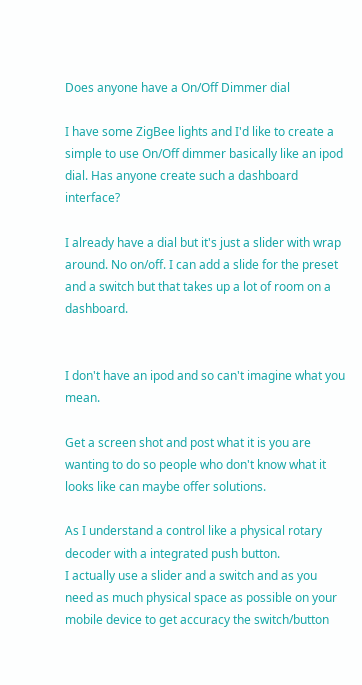Does anyone have a On/Off Dimmer dial

I have some ZigBee lights and I'd like to create a simple to use On/Off dimmer basically like an ipod dial. Has anyone create such a dashboard interface?

I already have a dial but it's just a slider with wrap around. No on/off. I can add a slide for the preset and a switch but that takes up a lot of room on a dashboard.


I don't have an ipod and so can't imagine what you mean.

Get a screen shot and post what it is you are wanting to do so people who don't know what it looks like can maybe offer solutions.

As I understand a control like a physical rotary decoder with a integrated push button.
I actually use a slider and a switch and as you need as much physical space as possible on your mobile device to get accuracy the switch/button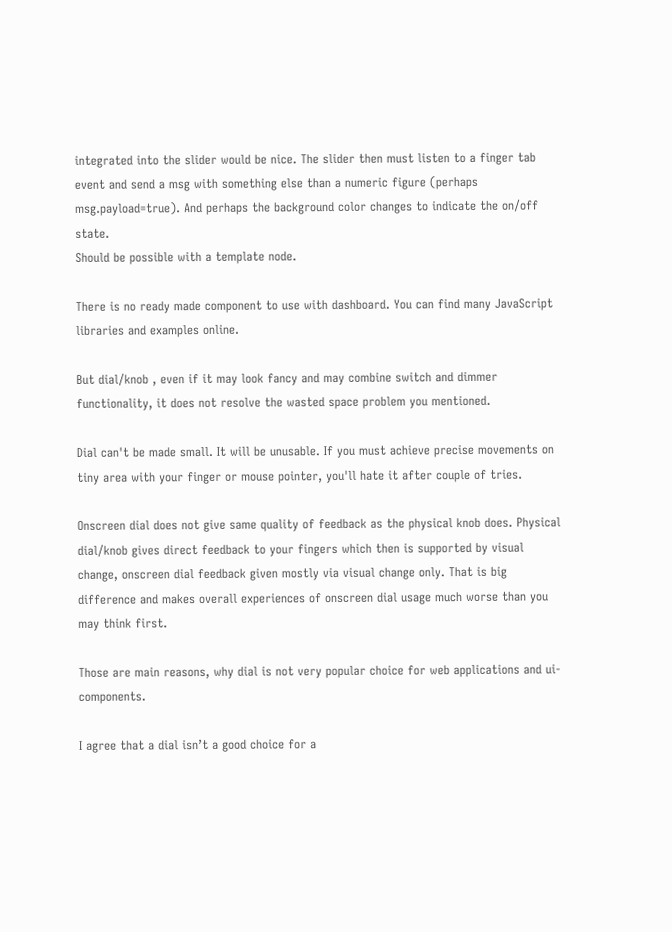integrated into the slider would be nice. The slider then must listen to a finger tab event and send a msg with something else than a numeric figure (perhaps msg.payload=true). And perhaps the background color changes to indicate the on/off state.
Should be possible with a template node.

There is no ready made component to use with dashboard. You can find many JavaScript libraries and examples online.

But dial/knob , even if it may look fancy and may combine switch and dimmer functionality, it does not resolve the wasted space problem you mentioned.

Dial can't be made small. It will be unusable. If you must achieve precise movements on tiny area with your finger or mouse pointer, you'll hate it after couple of tries.

Onscreen dial does not give same quality of feedback as the physical knob does. Physical dial/knob gives direct feedback to your fingers which then is supported by visual change, onscreen dial feedback given mostly via visual change only. That is big difference and makes overall experiences of onscreen dial usage much worse than you may think first.

Those are main reasons, why dial is not very popular choice for web applications and ui-components.

I agree that a dial isn’t a good choice for a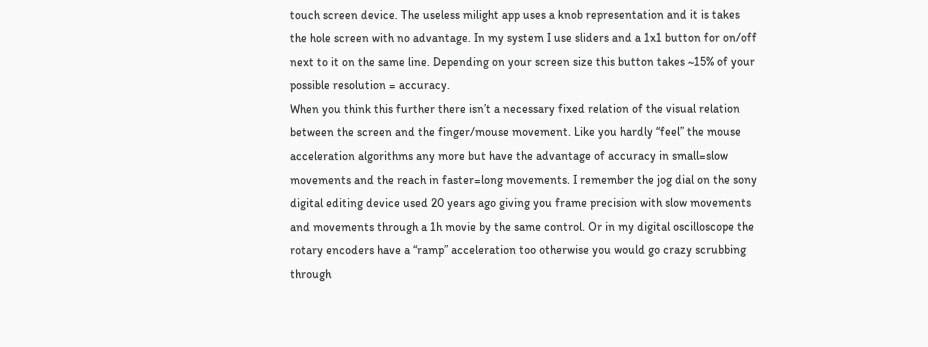touch screen device. The useless milight app uses a knob representation and it is takes the hole screen with no advantage. In my system I use sliders and a 1x1 button for on/off next to it on the same line. Depending on your screen size this button takes ~15% of your possible resolution = accuracy.
When you think this further there isn’t a necessary fixed relation of the visual relation between the screen and the finger/mouse movement. Like you hardly “feel” the mouse acceleration algorithms any more but have the advantage of accuracy in small=slow movements and the reach in faster=long movements. I remember the jog dial on the sony digital editing device used 20 years ago giving you frame precision with slow movements and movements through a 1h movie by the same control. Or in my digital oscilloscope the rotary encoders have a “ramp” acceleration too otherwise you would go crazy scrubbing through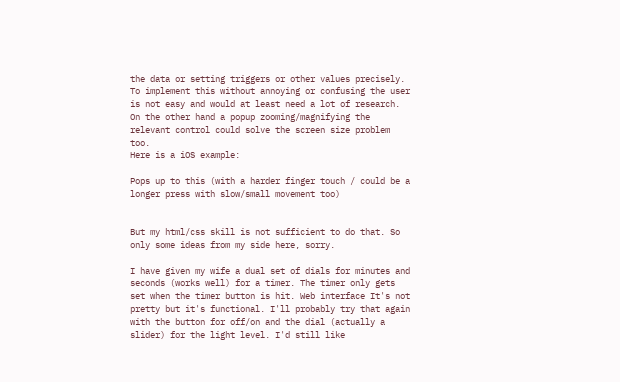the data or setting triggers or other values precisely.
To implement this without annoying or confusing the user is not easy and would at least need a lot of research.
On the other hand a popup zooming/magnifying the relevant control could solve the screen size problem too.
Here is a iOS example:

Pops up to this (with a harder finger touch / could be a longer press with slow/small movement too)


But my html/css skill is not sufficient to do that. So only some ideas from my side here, sorry.

I have given my wife a dual set of dials for minutes and seconds (works well) for a timer. The timer only gets set when the timer button is hit. Web interface It's not pretty but it's functional. I'll probably try that again with the button for off/on and the dial (actually a slider) for the light level. I'd still like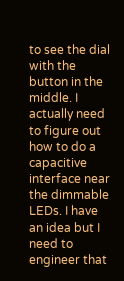to see the dial with the button in the middle. I actually need to figure out how to do a capacitive interface near the dimmable LEDs. I have an idea but I need to engineer that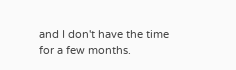and I don't have the time for a few months.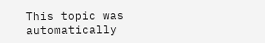This topic was automatically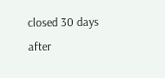closed 30 days after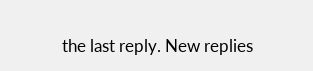the last reply. New replies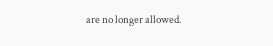are no longer allowed.